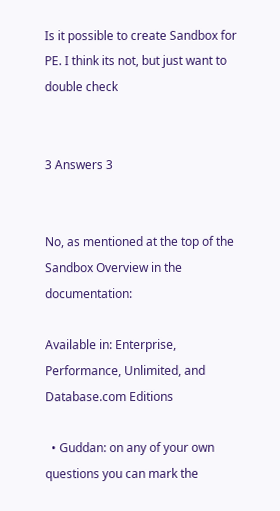Is it possible to create Sandbox for PE. I think its not, but just want to double check


3 Answers 3


No, as mentioned at the top of the Sandbox Overview in the documentation:

Available in: Enterprise, Performance, Unlimited, and Database.com Editions

  • Guddan: on any of your own questions you can mark the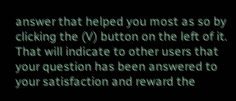answer that helped you most as so by clicking the (V) button on the left of it. That will indicate to other users that your question has been answered to your satisfaction and reward the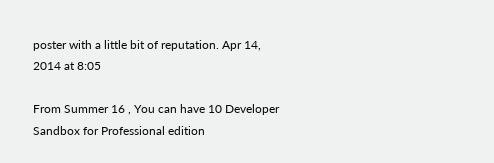poster with a little bit of reputation. Apr 14, 2014 at 8:05

From Summer 16 , You can have 10 Developer Sandbox for Professional edition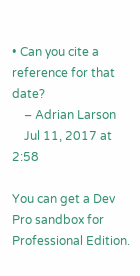• Can you cite a reference for that date?
    – Adrian Larson
    Jul 11, 2017 at 2:58

You can get a Dev Pro sandbox for Professional Edition.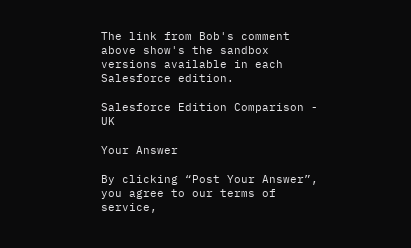The link from Bob's comment above show's the sandbox versions available in each Salesforce edition.

Salesforce Edition Comparison - UK

Your Answer

By clicking “Post Your Answer”, you agree to our terms of service,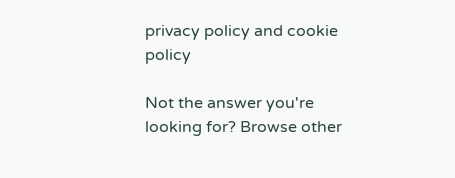privacy policy and cookie policy

Not the answer you're looking for? Browse other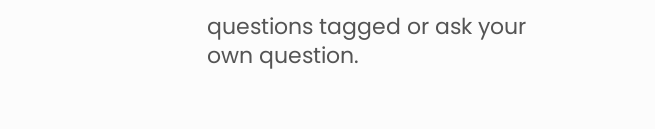questions tagged or ask your own question.